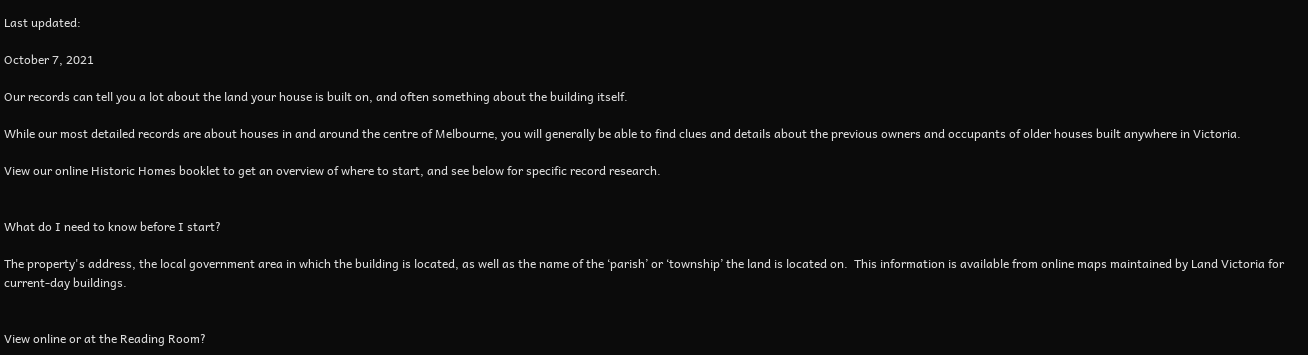Last updated:

October 7, 2021

Our records can tell you a lot about the land your house is built on, and often something about the building itself.

While our most detailed records are about houses in and around the centre of Melbourne, you will generally be able to find clues and details about the previous owners and occupants of older houses built anywhere in Victoria.

View our online Historic Homes booklet to get an overview of where to start, and see below for specific record research.


What do I need to know before I start?

The property's address, the local government area in which the building is located, as well as the name of the ‘parish’ or ‘township’ the land is located on.  This information is available from online maps maintained by Land Victoria for current-day buildings.


View online or at the Reading Room?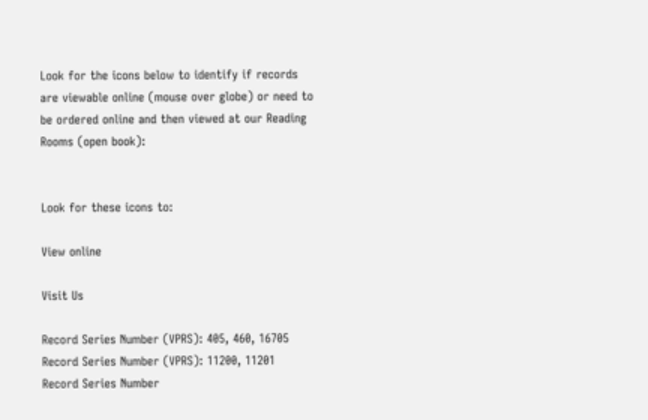Look for the icons below to identify if records are viewable online (mouse over globe) or need to be ordered online and then viewed at our Reading Rooms (open book):


Look for these icons to:

View online

Visit Us

Record Series Number (VPRS): 405, 460, 16705
Record Series Number (VPRS): 11200, 11201
Record Series Number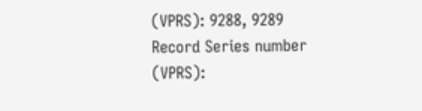(VPRS): 9288, 9289
Record Series number (VPRS):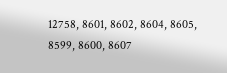12758, 8601, 8602, 8604, 8605, 8599, 8600, 8607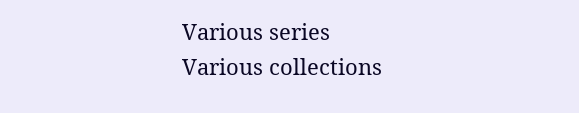Various series
Various collections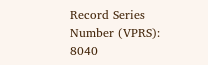Record Series Number (VPRS): 8040